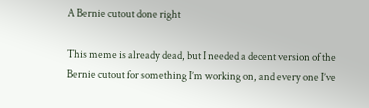A Bernie cutout done right

This meme is already dead, but I needed a decent version of the Bernie cutout for something I’m working on, and every one I’ve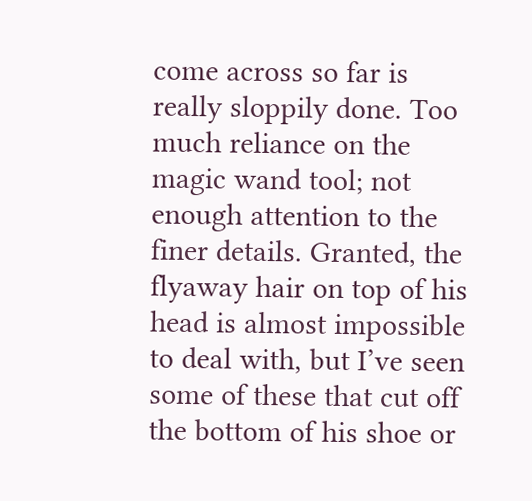come across so far is really sloppily done. Too much reliance on the magic wand tool; not enough attention to the finer details. Granted, the flyaway hair on top of his head is almost impossible to deal with, but I’ve seen some of these that cut off the bottom of his shoe or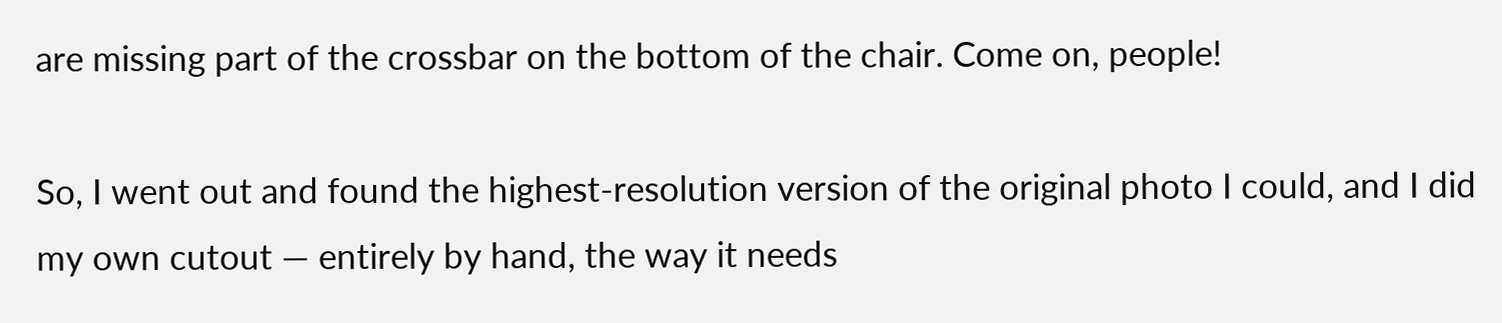are missing part of the crossbar on the bottom of the chair. Come on, people!

So, I went out and found the highest-resolution version of the original photo I could, and I did my own cutout — entirely by hand, the way it needs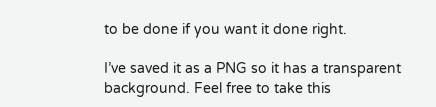to be done if you want it done right.

I’ve saved it as a PNG so it has a transparent background. Feel free to take this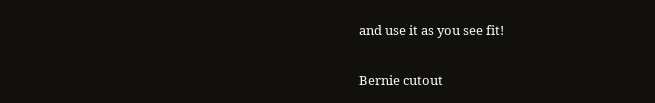and use it as you see fit!

Bernie cutout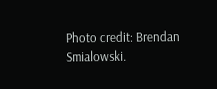Photo credit: Brendan Smialowski.